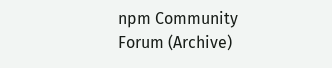npm Community Forum (Archive)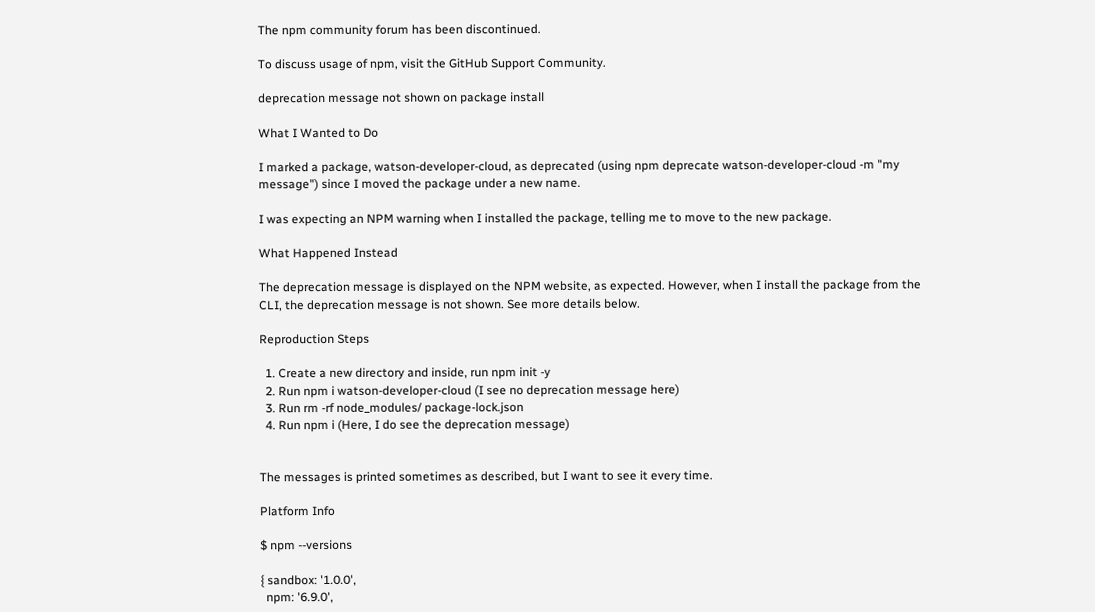The npm community forum has been discontinued.

To discuss usage of npm, visit the GitHub Support Community.

deprecation message not shown on package install

What I Wanted to Do

I marked a package, watson-developer-cloud, as deprecated (using npm deprecate watson-developer-cloud -m "my message") since I moved the package under a new name.

I was expecting an NPM warning when I installed the package, telling me to move to the new package.

What Happened Instead

The deprecation message is displayed on the NPM website, as expected. However, when I install the package from the CLI, the deprecation message is not shown. See more details below.

Reproduction Steps

  1. Create a new directory and inside, run npm init -y
  2. Run npm i watson-developer-cloud (I see no deprecation message here)
  3. Run rm -rf node_modules/ package-lock.json
  4. Run npm i (Here, I do see the deprecation message)


The messages is printed sometimes as described, but I want to see it every time.

Platform Info

$ npm --versions

{ sandbox: '1.0.0',
  npm: '6.9.0',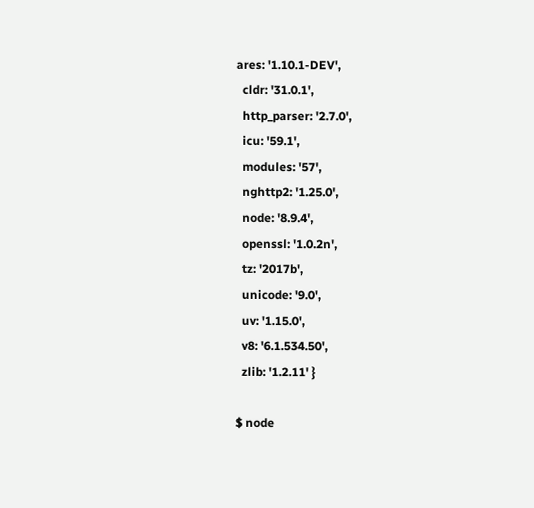ares: '1.10.1-DEV',
  cldr: '31.0.1',
  http_parser: '2.7.0',
  icu: '59.1',
  modules: '57',
  nghttp2: '1.25.0',
  node: '8.9.4',
  openssl: '1.0.2n',
  tz: '2017b',
  unicode: '9.0',
  uv: '1.15.0',
  v8: '6.1.534.50',
  zlib: '1.2.11' }

$ node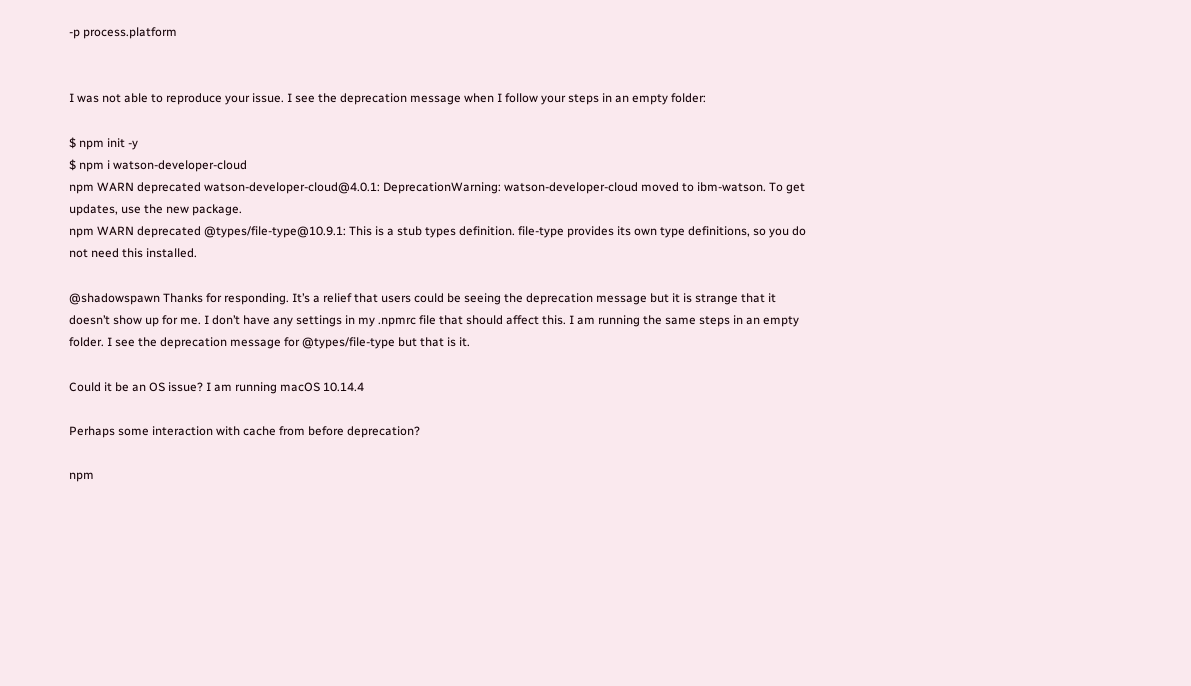-p process.platform


I was not able to reproduce your issue. I see the deprecation message when I follow your steps in an empty folder:

$ npm init -y
$ npm i watson-developer-cloud
npm WARN deprecated watson-developer-cloud@4.0.1: DeprecationWarning: watson-developer-cloud moved to ibm-watson. To get updates, use the new package.
npm WARN deprecated @types/file-type@10.9.1: This is a stub types definition. file-type provides its own type definitions, so you do not need this installed.

@shadowspawn Thanks for responding. It’s a relief that users could be seeing the deprecation message but it is strange that it doesn’t show up for me. I don’t have any settings in my .npmrc file that should affect this. I am running the same steps in an empty folder. I see the deprecation message for @types/file-type but that is it.

Could it be an OS issue? I am running macOS 10.14.4

Perhaps some interaction with cache from before deprecation?

npm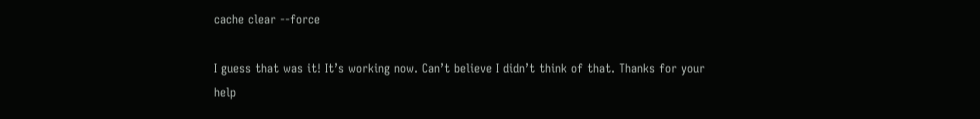cache clear --force

I guess that was it! It’s working now. Can’t believe I didn’t think of that. Thanks for your help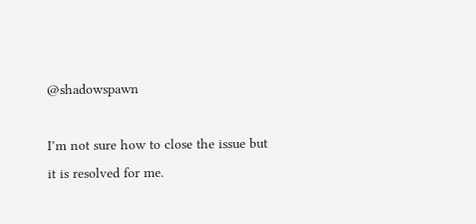@shadowspawn

I’m not sure how to close the issue but it is resolved for me.